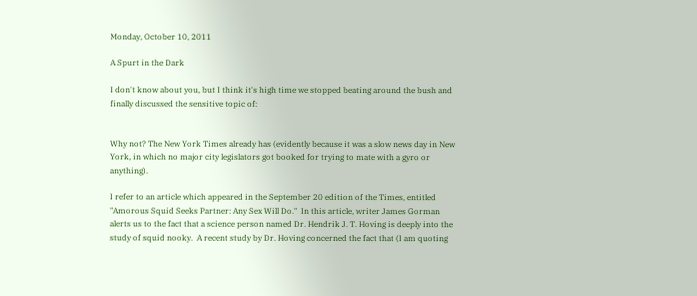Monday, October 10, 2011

A Spurt in the Dark

I don't know about you, but I think it's high time we stopped beating around the bush and finally discussed the sensitive topic of:


Why not? The New York Times already has (evidently because it was a slow news day in New York, in which no major city legislators got booked for trying to mate with a gyro or anything).

I refer to an article which appeared in the September 20 edition of the Times, entitled "Amorous Squid Seeks Partner: Any Sex Will Do."  In this article, writer James Gorman alerts us to the fact that a science person named Dr. Hendrik J. T. Hoving is deeply into the study of squid nooky.  A recent study by Dr. Hoving concerned the fact that (I am quoting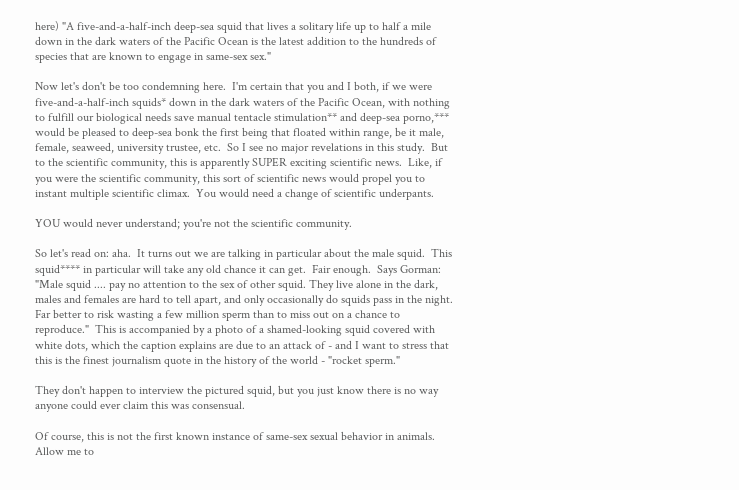here) "A five-and-a-half-inch deep-sea squid that lives a solitary life up to half a mile down in the dark waters of the Pacific Ocean is the latest addition to the hundreds of species that are known to engage in same-sex sex."

Now let's don't be too condemning here.  I'm certain that you and I both, if we were five-and-a-half-inch squids* down in the dark waters of the Pacific Ocean, with nothing to fulfill our biological needs save manual tentacle stimulation** and deep-sea porno,*** would be pleased to deep-sea bonk the first being that floated within range, be it male, female, seaweed, university trustee, etc.  So I see no major revelations in this study.  But to the scientific community, this is apparently SUPER exciting scientific news.  Like, if you were the scientific community, this sort of scientific news would propel you to instant multiple scientific climax.  You would need a change of scientific underpants.

YOU would never understand; you're not the scientific community.

So let's read on: aha.  It turns out we are talking in particular about the male squid.  This squid**** in particular will take any old chance it can get.  Fair enough.  Says Gorman: "Male squid .... pay no attention to the sex of other squid. They live alone in the dark, males and females are hard to tell apart, and only occasionally do squids pass in the night. Far better to risk wasting a few million sperm than to miss out on a chance to reproduce."  This is accompanied by a photo of a shamed-looking squid covered with white dots, which the caption explains are due to an attack of - and I want to stress that this is the finest journalism quote in the history of the world - "rocket sperm."

They don't happen to interview the pictured squid, but you just know there is no way anyone could ever claim this was consensual.

Of course, this is not the first known instance of same-sex sexual behavior in animals.  Allow me to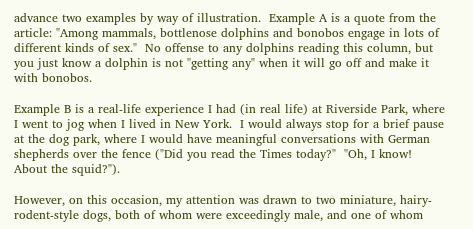advance two examples by way of illustration.  Example A is a quote from the article: "Among mammals, bottlenose dolphins and bonobos engage in lots of different kinds of sex."  No offense to any dolphins reading this column, but you just know a dolphin is not "getting any" when it will go off and make it with bonobos.

Example B is a real-life experience I had (in real life) at Riverside Park, where I went to jog when I lived in New York.  I would always stop for a brief pause at the dog park, where I would have meaningful conversations with German shepherds over the fence ("Did you read the Times today?"  "Oh, I know! About the squid?").

However, on this occasion, my attention was drawn to two miniature, hairy-rodent-style dogs, both of whom were exceedingly male, and one of whom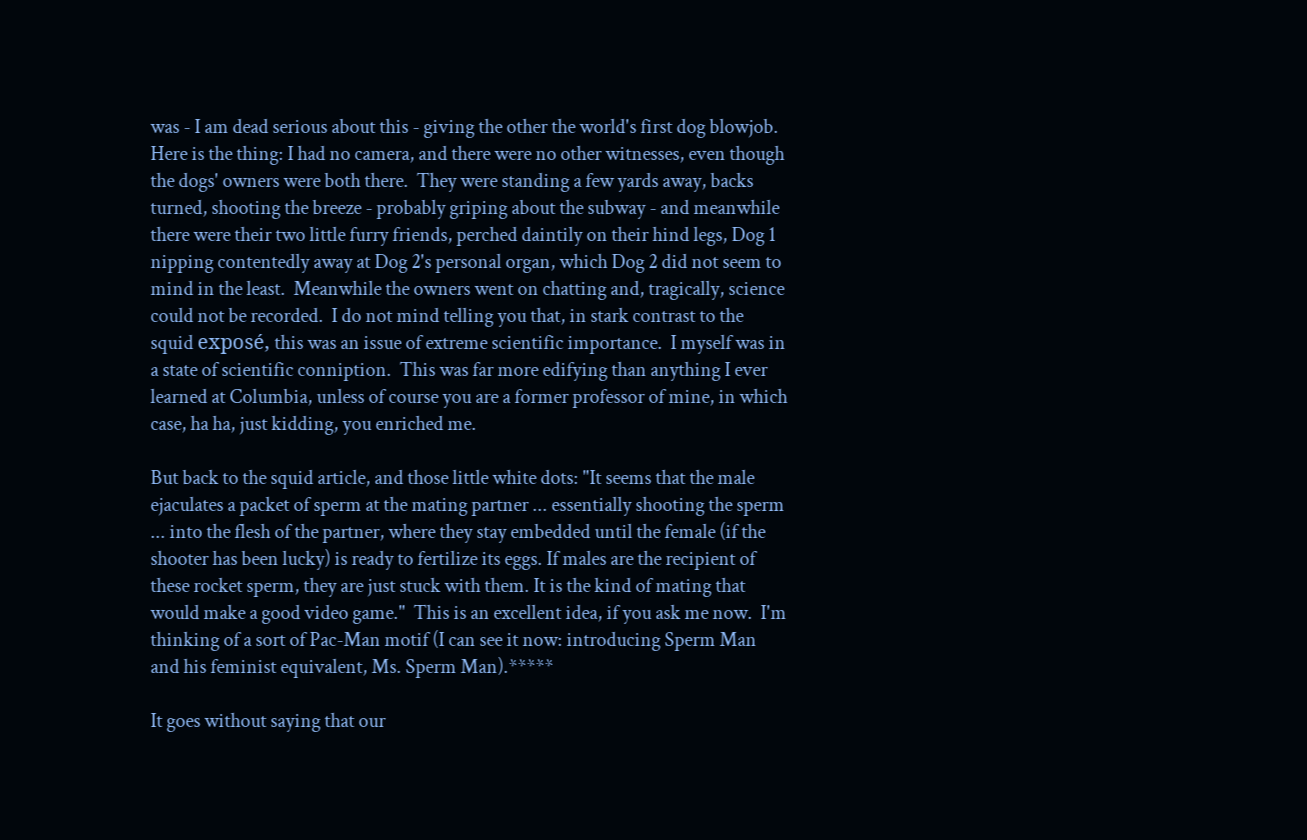was - I am dead serious about this - giving the other the world's first dog blowjob.  Here is the thing: I had no camera, and there were no other witnesses, even though the dogs' owners were both there.  They were standing a few yards away, backs turned, shooting the breeze - probably griping about the subway - and meanwhile there were their two little furry friends, perched daintily on their hind legs, Dog 1 nipping contentedly away at Dog 2's personal organ, which Dog 2 did not seem to mind in the least.  Meanwhile the owners went on chatting and, tragically, science could not be recorded.  I do not mind telling you that, in stark contrast to the squid exposé, this was an issue of extreme scientific importance.  I myself was in a state of scientific conniption.  This was far more edifying than anything I ever learned at Columbia, unless of course you are a former professor of mine, in which case, ha ha, just kidding, you enriched me.

But back to the squid article, and those little white dots: "It seems that the male ejaculates a packet of sperm at the mating partner ... essentially shooting the sperm ... into the flesh of the partner, where they stay embedded until the female (if the shooter has been lucky) is ready to fertilize its eggs. If males are the recipient of these rocket sperm, they are just stuck with them. It is the kind of mating that would make a good video game."  This is an excellent idea, if you ask me now.  I'm thinking of a sort of Pac-Man motif (I can see it now: introducing Sperm Man and his feminist equivalent, Ms. Sperm Man).*****

It goes without saying that our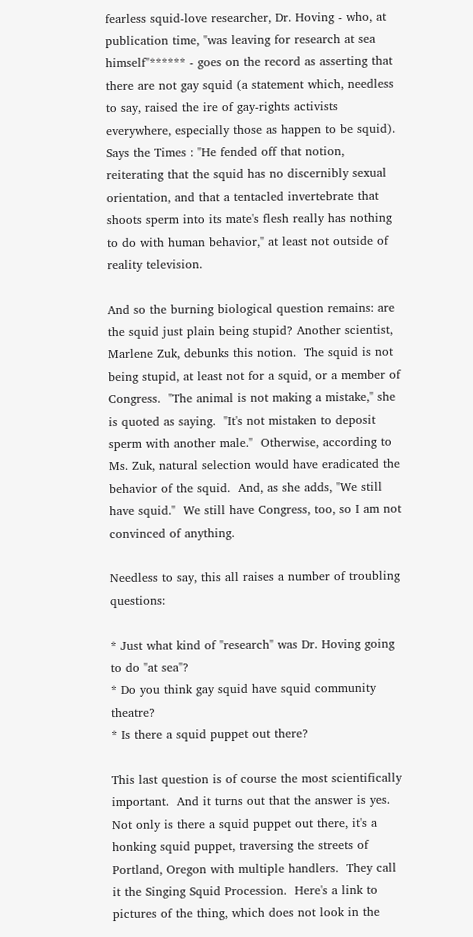fearless squid-love researcher, Dr. Hoving - who, at publication time, "was leaving for research at sea himself"****** - goes on the record as asserting that there are not gay squid (a statement which, needless to say, raised the ire of gay-rights activists everywhere, especially those as happen to be squid).  Says the Times : "He fended off that notion, reiterating that the squid has no discernibly sexual orientation, and that a tentacled invertebrate that shoots sperm into its mate's flesh really has nothing to do with human behavior," at least not outside of reality television.

And so the burning biological question remains: are the squid just plain being stupid? Another scientist, Marlene Zuk, debunks this notion.  The squid is not being stupid, at least not for a squid, or a member of Congress.  "The animal is not making a mistake," she is quoted as saying.  "It's not mistaken to deposit sperm with another male."  Otherwise, according to Ms. Zuk, natural selection would have eradicated the behavior of the squid.  And, as she adds, "We still have squid."  We still have Congress, too, so I am not convinced of anything.

Needless to say, this all raises a number of troubling questions:

* Just what kind of "research" was Dr. Hoving going to do "at sea"?
* Do you think gay squid have squid community theatre?
* Is there a squid puppet out there?

This last question is of course the most scientifically important.  And it turns out that the answer is yes.  Not only is there a squid puppet out there, it's a honking squid puppet, traversing the streets of Portland, Oregon with multiple handlers.  They call it the Singing Squid Procession.  Here's a link to pictures of the thing, which does not look in the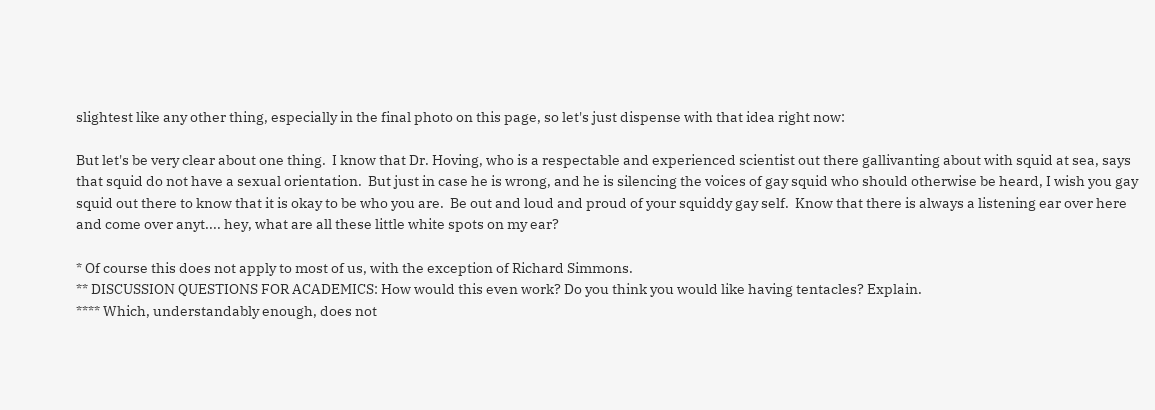slightest like any other thing, especially in the final photo on this page, so let's just dispense with that idea right now:

But let's be very clear about one thing.  I know that Dr. Hoving, who is a respectable and experienced scientist out there gallivanting about with squid at sea, says that squid do not have a sexual orientation.  But just in case he is wrong, and he is silencing the voices of gay squid who should otherwise be heard, I wish you gay squid out there to know that it is okay to be who you are.  Be out and loud and proud of your squiddy gay self.  Know that there is always a listening ear over here and come over anyt.... hey, what are all these little white spots on my ear?

* Of course this does not apply to most of us, with the exception of Richard Simmons.
** DISCUSSION QUESTIONS FOR ACADEMICS: How would this even work? Do you think you would like having tentacles? Explain.
**** Which, understandably enough, does not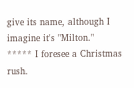give its name, although I imagine it's "Milton."
***** I foresee a Christmas rush.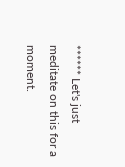****** Let's just meditate on this for a moment.